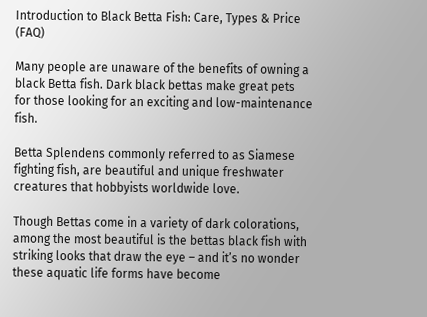Introduction to Black Betta Fish: Care, Types & Price (FAQ)

Many people are unaware of the benefits of owning a black Betta fish. Dark black bettas make great pets for those looking for an exciting and low-maintenance fish.

Betta Splendens commonly referred to as Siamese fighting fish, are beautiful and unique freshwater creatures that hobbyists worldwide love.

Though Bettas come in a variety of dark colorations, among the most beautiful is the bettas black fish with striking looks that draw the eye – and it’s no wonder these aquatic life forms have become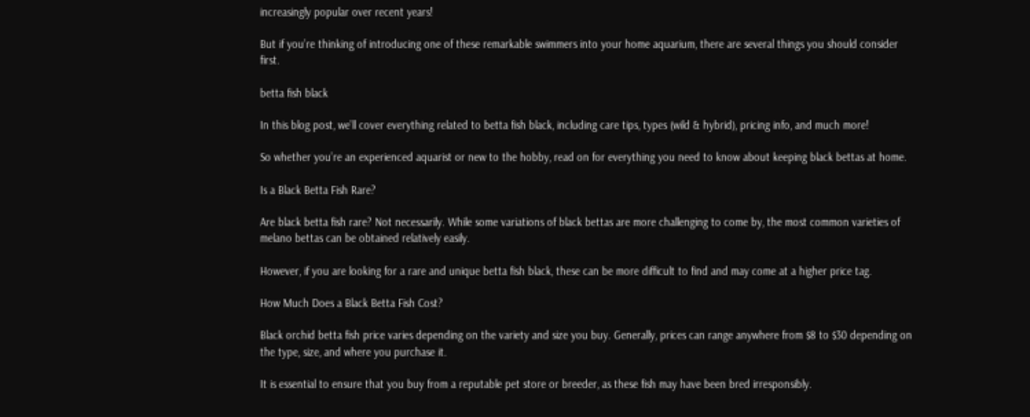increasingly popular over recent years!

But if you’re thinking of introducing one of these remarkable swimmers into your home aquarium, there are several things you should consider first.

betta fish black

In this blog post, we’ll cover everything related to betta fish black, including care tips, types (wild & hybrid), pricing info, and much more!

So whether you’re an experienced aquarist or new to the hobby, read on for everything you need to know about keeping black bettas at home.

Is a Black Betta Fish Rare?

Are black betta fish rare? Not necessarily. While some variations of black bettas are more challenging to come by, the most common varieties of melano bettas can be obtained relatively easily.

However, if you are looking for a rare and unique betta fish black, these can be more difficult to find and may come at a higher price tag.

How Much Does a Black Betta Fish Cost?

Black orchid betta fish price varies depending on the variety and size you buy. Generally, prices can range anywhere from $8 to $30 depending on the type, size, and where you purchase it.

It is essential to ensure that you buy from a reputable pet store or breeder, as these fish may have been bred irresponsibly.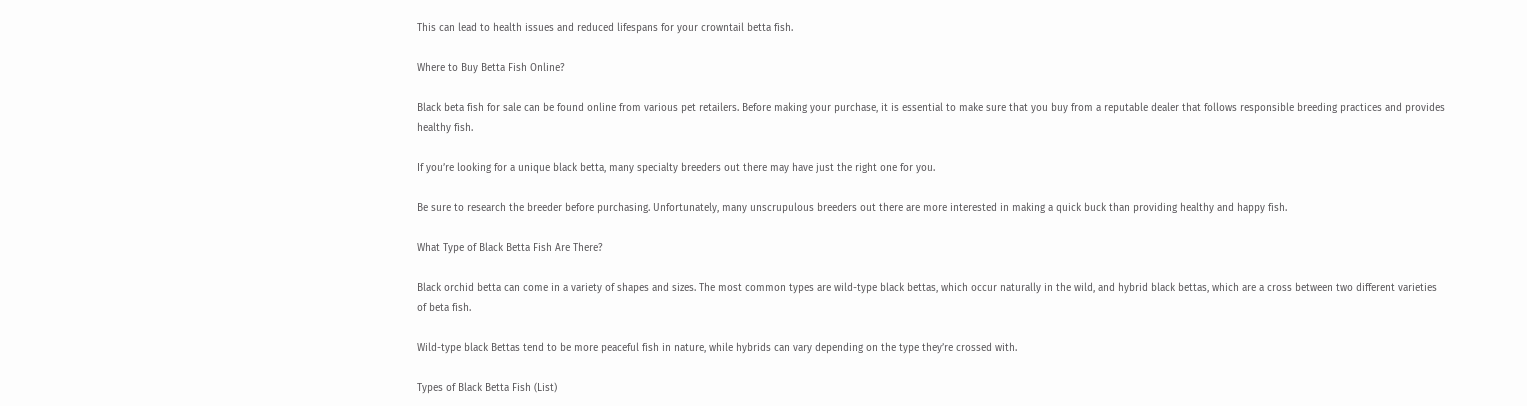This can lead to health issues and reduced lifespans for your crowntail betta fish.

Where to Buy Betta Fish Online?

Black beta fish for sale can be found online from various pet retailers. Before making your purchase, it is essential to make sure that you buy from a reputable dealer that follows responsible breeding practices and provides healthy fish.

If you’re looking for a unique black betta, many specialty breeders out there may have just the right one for you.

Be sure to research the breeder before purchasing. Unfortunately, many unscrupulous breeders out there are more interested in making a quick buck than providing healthy and happy fish.

What Type of Black Betta Fish Are There?

Black orchid betta can come in a variety of shapes and sizes. The most common types are wild-type black bettas, which occur naturally in the wild, and hybrid black bettas, which are a cross between two different varieties of beta fish.

Wild-type black Bettas tend to be more peaceful fish in nature, while hybrids can vary depending on the type they’re crossed with.

Types of Black Betta Fish (List)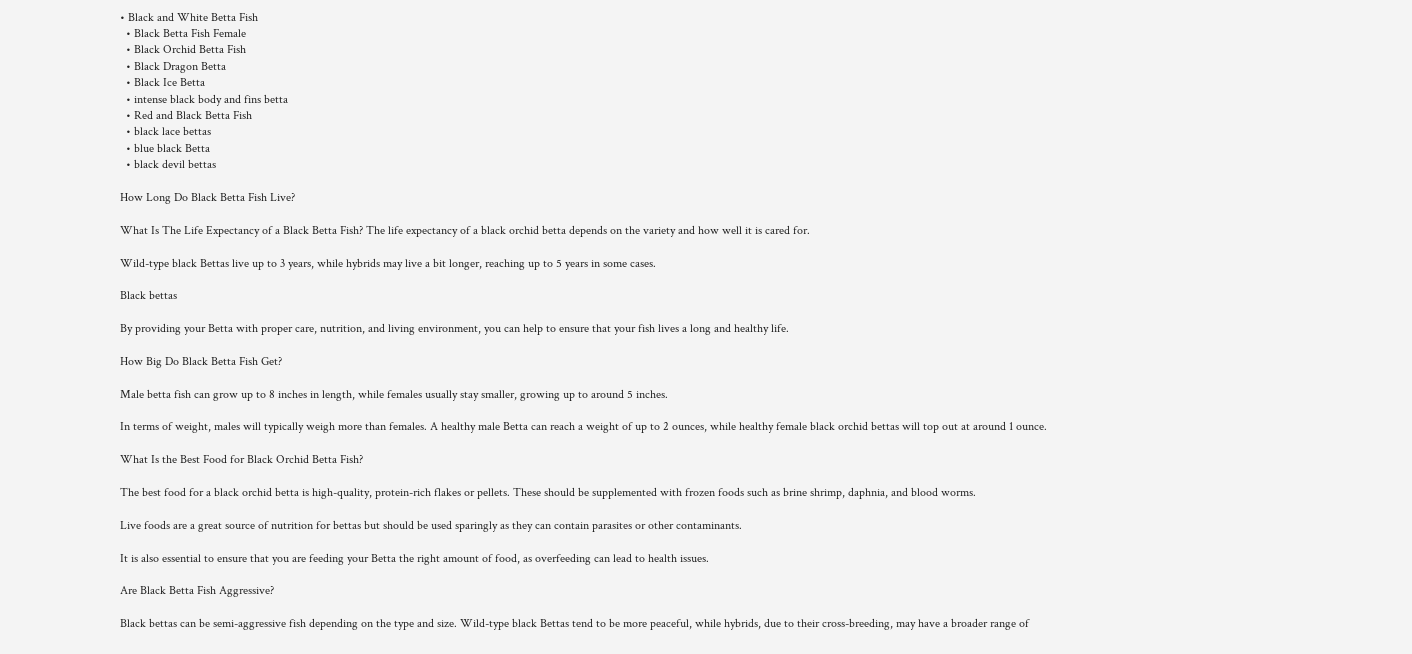• Black and White Betta Fish
  • Black Betta Fish Female
  • Black Orchid Betta Fish
  • Black Dragon Betta
  • Black Ice Betta
  • intense black body and fins betta
  • Red and Black Betta Fish
  • black lace bettas
  • blue black Betta
  • black devil bettas

How Long Do Black Betta Fish Live?

What Is The Life Expectancy of a Black Betta Fish? The life expectancy of a black orchid betta depends on the variety and how well it is cared for.

Wild-type black Bettas live up to 3 years, while hybrids may live a bit longer, reaching up to 5 years in some cases.

Black bettas

By providing your Betta with proper care, nutrition, and living environment, you can help to ensure that your fish lives a long and healthy life.

How Big Do Black Betta Fish Get?

Male betta fish can grow up to 8 inches in length, while females usually stay smaller, growing up to around 5 inches.

In terms of weight, males will typically weigh more than females. A healthy male Betta can reach a weight of up to 2 ounces, while healthy female black orchid bettas will top out at around 1 ounce.

What Is the Best Food for Black Orchid Betta Fish?

The best food for a black orchid betta is high-quality, protein-rich flakes or pellets. These should be supplemented with frozen foods such as brine shrimp, daphnia, and blood worms.

Live foods are a great source of nutrition for bettas but should be used sparingly as they can contain parasites or other contaminants.

It is also essential to ensure that you are feeding your Betta the right amount of food, as overfeeding can lead to health issues.

Are Black Betta Fish Aggressive?

Black bettas can be semi-aggressive fish depending on the type and size. Wild-type black Bettas tend to be more peaceful, while hybrids, due to their cross-breeding, may have a broader range of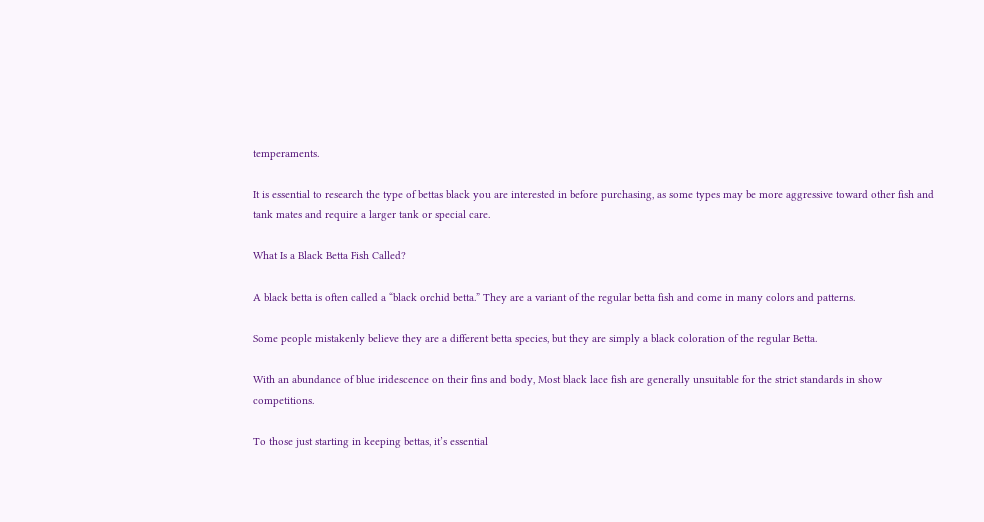temperaments.

It is essential to research the type of bettas black you are interested in before purchasing, as some types may be more aggressive toward other fish and tank mates and require a larger tank or special care.

What Is a Black Betta Fish Called?

A black betta is often called a “black orchid betta.” They are a variant of the regular betta fish and come in many colors and patterns.

Some people mistakenly believe they are a different betta species, but they are simply a black coloration of the regular Betta.

With an abundance of blue iridescence on their fins and body, Most black lace fish are generally unsuitable for the strict standards in show competitions.

To those just starting in keeping bettas, it’s essential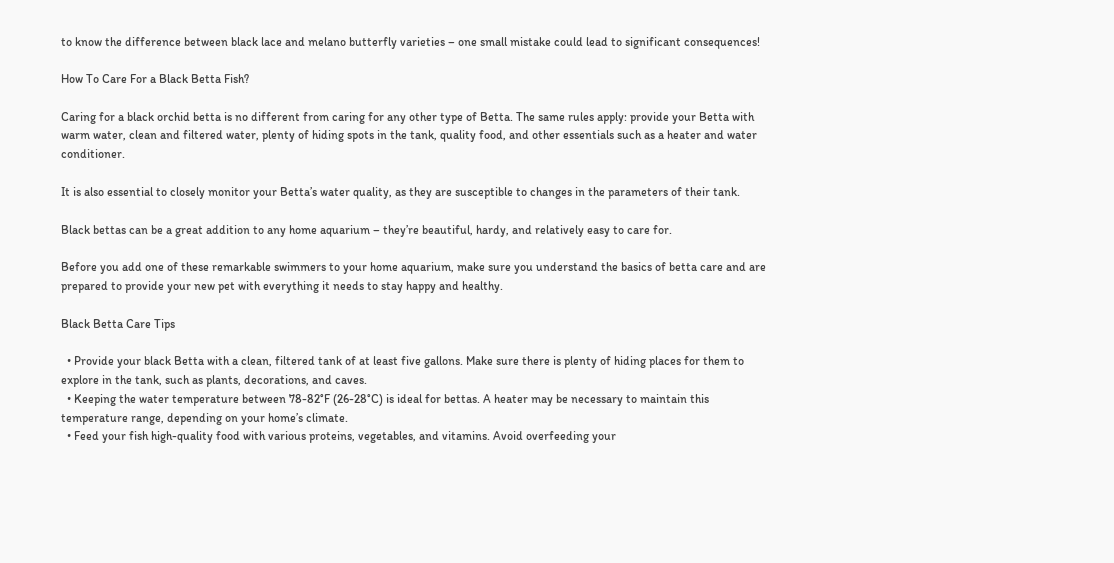to know the difference between black lace and melano butterfly varieties – one small mistake could lead to significant consequences!

How To Care For a Black Betta Fish?

Caring for a black orchid betta is no different from caring for any other type of Betta. The same rules apply: provide your Betta with warm water, clean and filtered water, plenty of hiding spots in the tank, quality food, and other essentials such as a heater and water conditioner.

It is also essential to closely monitor your Betta’s water quality, as they are susceptible to changes in the parameters of their tank.

Black bettas can be a great addition to any home aquarium – they’re beautiful, hardy, and relatively easy to care for.

Before you add one of these remarkable swimmers to your home aquarium, make sure you understand the basics of betta care and are prepared to provide your new pet with everything it needs to stay happy and healthy.

Black Betta Care Tips

  • Provide your black Betta with a clean, filtered tank of at least five gallons. Make sure there is plenty of hiding places for them to explore in the tank, such as plants, decorations, and caves.
  • Keeping the water temperature between 78-82°F (26-28°C) is ideal for bettas. A heater may be necessary to maintain this temperature range, depending on your home’s climate.
  • Feed your fish high-quality food with various proteins, vegetables, and vitamins. Avoid overfeeding your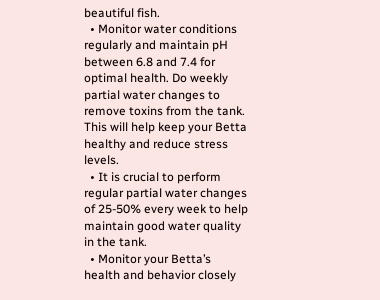beautiful fish.
  • Monitor water conditions regularly and maintain pH between 6.8 and 7.4 for optimal health. Do weekly partial water changes to remove toxins from the tank. This will help keep your Betta healthy and reduce stress levels.
  • It is crucial to perform regular partial water changes of 25-50% every week to help maintain good water quality in the tank.
  • Monitor your Betta’s health and behavior closely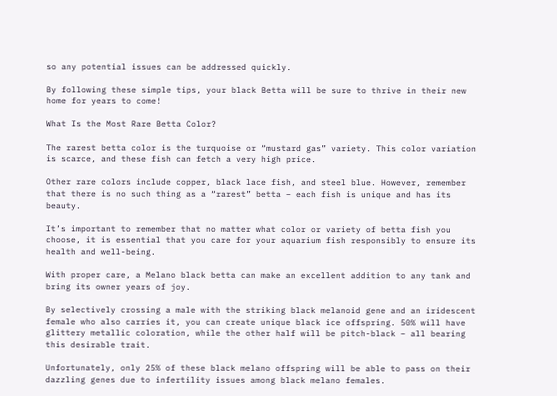so any potential issues can be addressed quickly.

By following these simple tips, your black Betta will be sure to thrive in their new home for years to come!

What Is the Most Rare Betta Color?

The rarest betta color is the turquoise or “mustard gas” variety. This color variation is scarce, and these fish can fetch a very high price.

Other rare colors include copper, black lace fish, and steel blue. However, remember that there is no such thing as a “rarest” betta – each fish is unique and has its beauty.

It’s important to remember that no matter what color or variety of betta fish you choose, it is essential that you care for your aquarium fish responsibly to ensure its health and well-being.

With proper care, a Melano black betta can make an excellent addition to any tank and bring its owner years of joy.

By selectively crossing a male with the striking black melanoid gene and an iridescent female who also carries it, you can create unique black ice offspring. 50% will have glittery metallic coloration, while the other half will be pitch-black – all bearing this desirable trait.

Unfortunately, only 25% of these black melano offspring will be able to pass on their dazzling genes due to infertility issues among black melano females.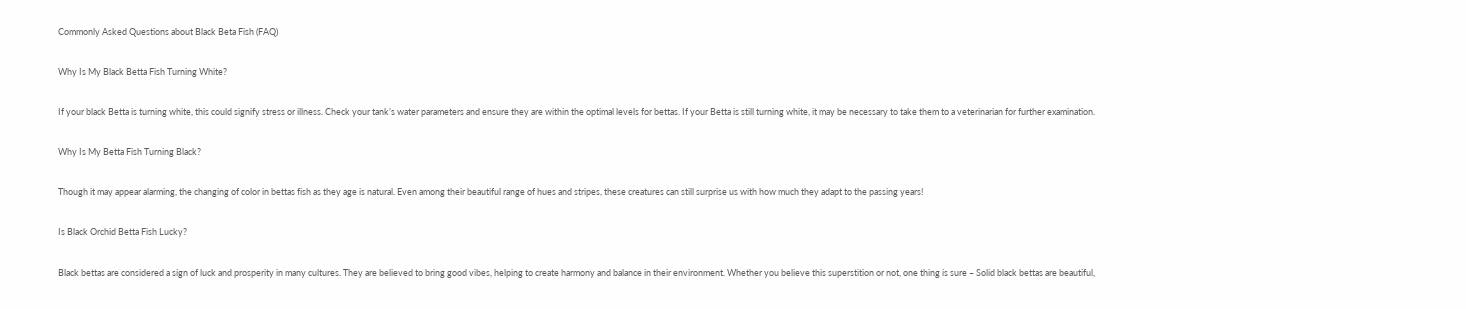Commonly Asked Questions about Black Beta Fish (FAQ)

Why Is My Black Betta Fish Turning White?

If your black Betta is turning white, this could signify stress or illness. Check your tank’s water parameters and ensure they are within the optimal levels for bettas. If your Betta is still turning white, it may be necessary to take them to a veterinarian for further examination.

Why Is My Betta Fish Turning Black?

Though it may appear alarming, the changing of color in bettas fish as they age is natural. Even among their beautiful range of hues and stripes, these creatures can still surprise us with how much they adapt to the passing years!

Is Black Orchid Betta Fish Lucky?

Black bettas are considered a sign of luck and prosperity in many cultures. They are believed to bring good vibes, helping to create harmony and balance in their environment. Whether you believe this superstition or not, one thing is sure – Solid black bettas are beautiful,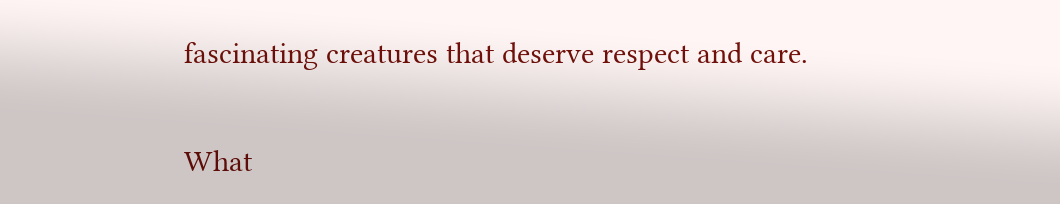fascinating creatures that deserve respect and care.

What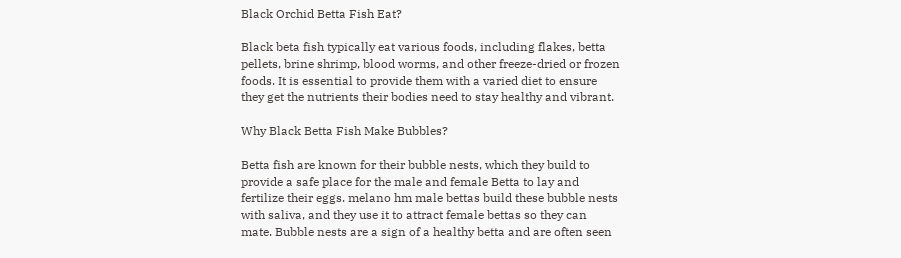Black Orchid Betta Fish Eat?

Black beta fish typically eat various foods, including flakes, betta pellets, brine shrimp, blood worms, and other freeze-dried or frozen foods. It is essential to provide them with a varied diet to ensure they get the nutrients their bodies need to stay healthy and vibrant.

Why Black Betta Fish Make Bubbles?

Betta fish are known for their bubble nests, which they build to provide a safe place for the male and female Betta to lay and fertilize their eggs. melano hm male bettas build these bubble nests with saliva, and they use it to attract female bettas so they can mate. Bubble nests are a sign of a healthy betta and are often seen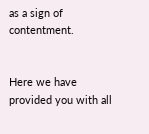as a sign of contentment.


Here we have provided you with all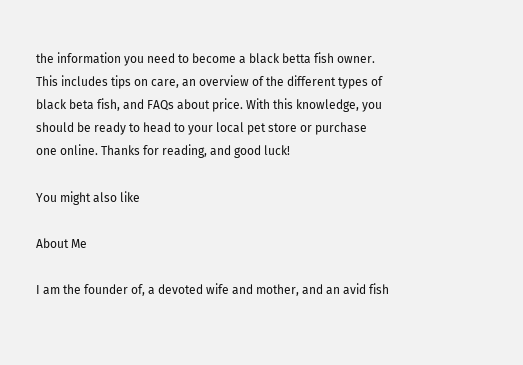the information you need to become a black betta fish owner. This includes tips on care, an overview of the different types of black beta fish, and FAQs about price. With this knowledge, you should be ready to head to your local pet store or purchase one online. Thanks for reading, and good luck!

You might also like

About Me

I am the founder of, a devoted wife and mother, and an avid fish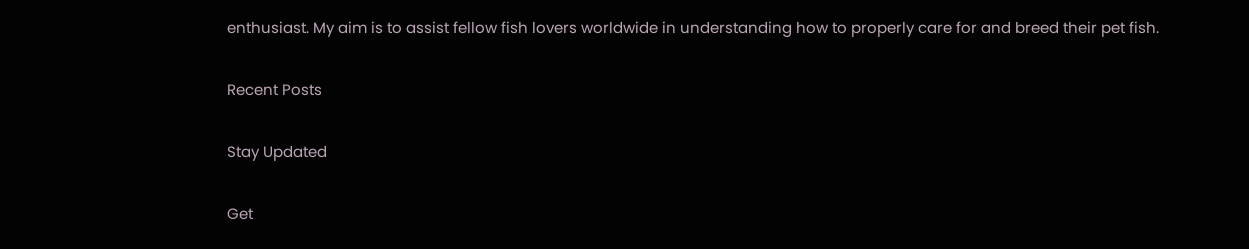enthusiast. My aim is to assist fellow fish lovers worldwide in understanding how to properly care for and breed their pet fish.

Recent Posts

Stay Updated

Get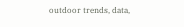outdoor trends, data,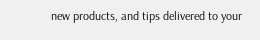new products, and tips delivered to your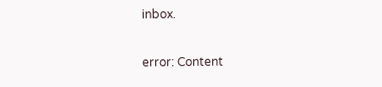inbox.

error: Content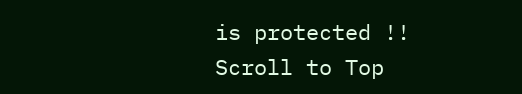is protected !!
Scroll to Top